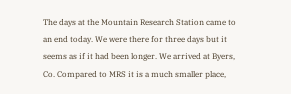The days at the Mountain Research Station came to an end today. We were there for three days but it seems as if it had been longer. We arrived at Byers, Co. Compared to MRS it is a much smaller place,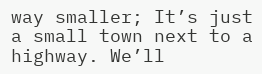way smaller; It’s just a small town next to a highway. We’ll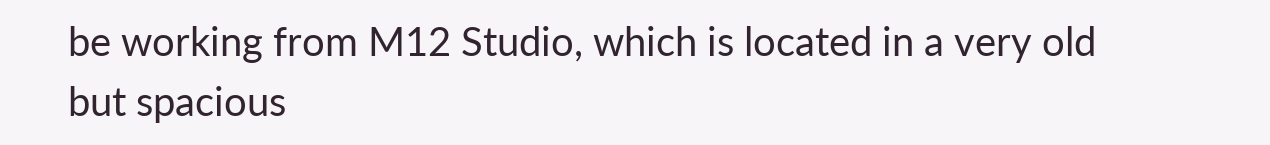be working from M12 Studio, which is located in a very old but spacious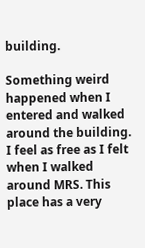building.

Something weird happened when I entered and walked around the building. I feel as free as I felt when I walked around MRS. This place has a very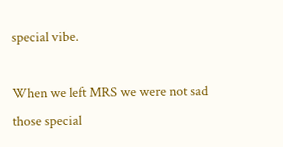special vibe.

When we left MRS we were not sad those special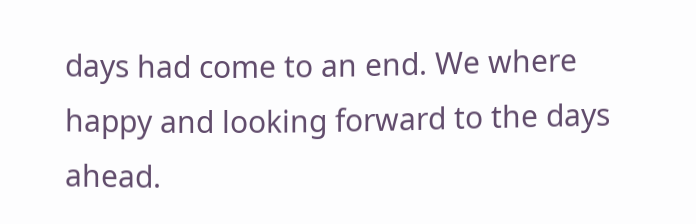days had come to an end. We where happy and looking forward to the days ahead.